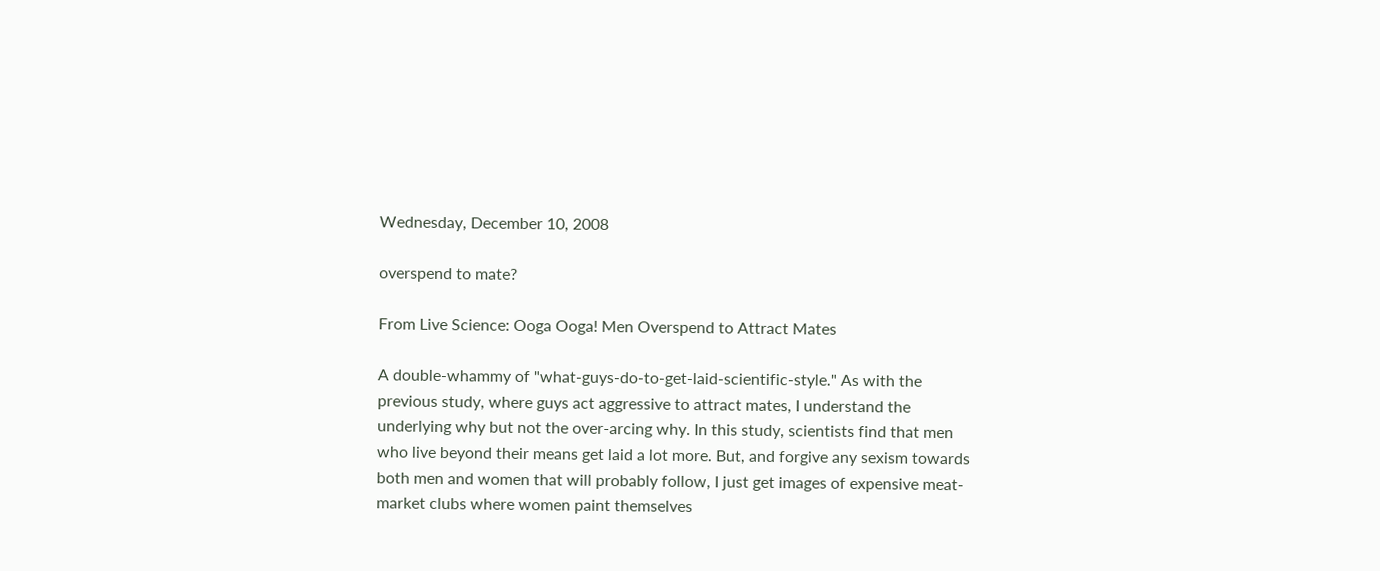Wednesday, December 10, 2008

overspend to mate?

From Live Science: Ooga Ooga! Men Overspend to Attract Mates

A double-whammy of "what-guys-do-to-get-laid-scientific-style." As with the previous study, where guys act aggressive to attract mates, I understand the underlying why but not the over-arcing why. In this study, scientists find that men who live beyond their means get laid a lot more. But, and forgive any sexism towards both men and women that will probably follow, I just get images of expensive meat-market clubs where women paint themselves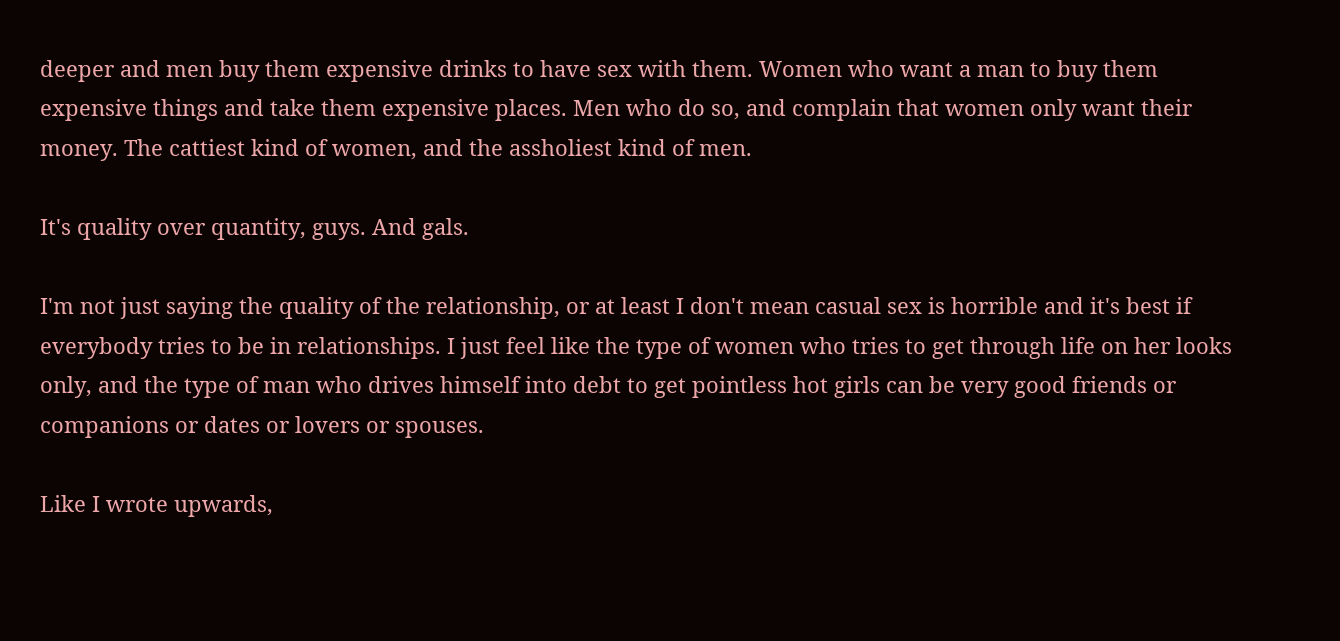deeper and men buy them expensive drinks to have sex with them. Women who want a man to buy them expensive things and take them expensive places. Men who do so, and complain that women only want their money. The cattiest kind of women, and the assholiest kind of men.

It's quality over quantity, guys. And gals.

I'm not just saying the quality of the relationship, or at least I don't mean casual sex is horrible and it's best if everybody tries to be in relationships. I just feel like the type of women who tries to get through life on her looks only, and the type of man who drives himself into debt to get pointless hot girls can be very good friends or companions or dates or lovers or spouses.

Like I wrote upwards,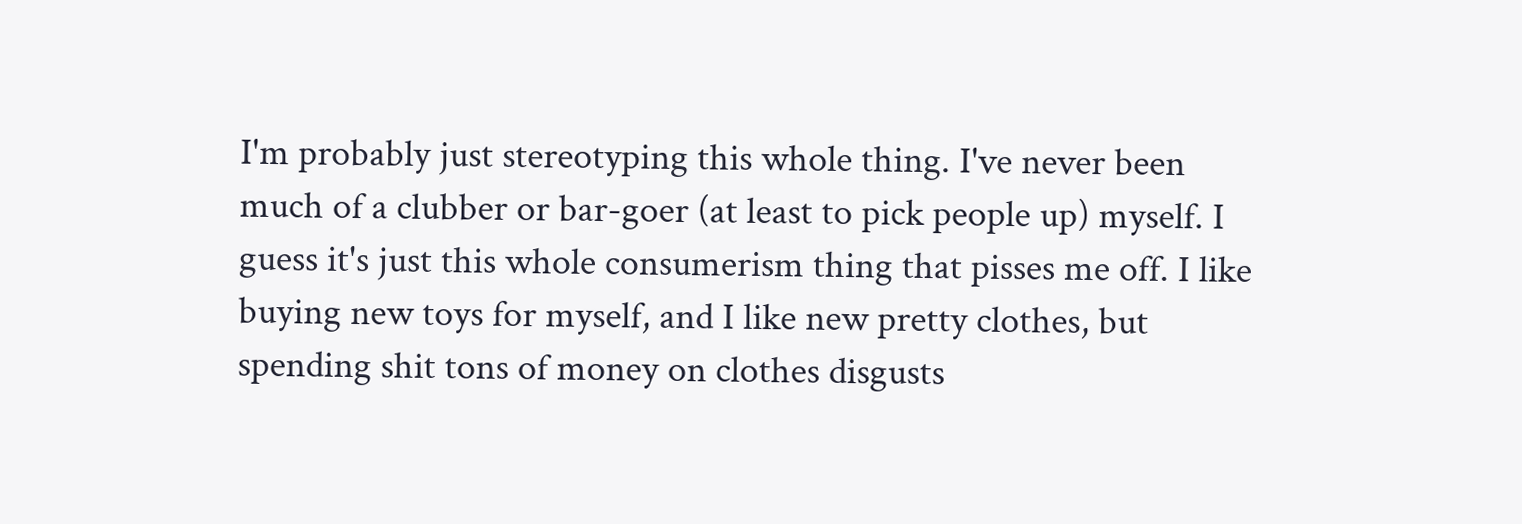I'm probably just stereotyping this whole thing. I've never been much of a clubber or bar-goer (at least to pick people up) myself. I guess it's just this whole consumerism thing that pisses me off. I like buying new toys for myself, and I like new pretty clothes, but spending shit tons of money on clothes disgusts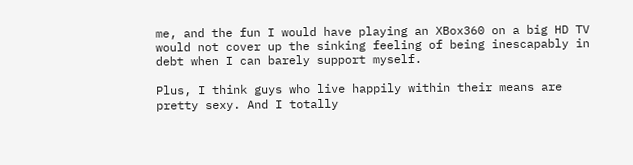me, and the fun I would have playing an XBox360 on a big HD TV would not cover up the sinking feeling of being inescapably in debt when I can barely support myself.

Plus, I think guys who live happily within their means are pretty sexy. And I totally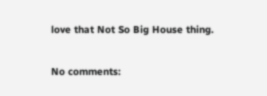love that Not So Big House thing.

No comments: